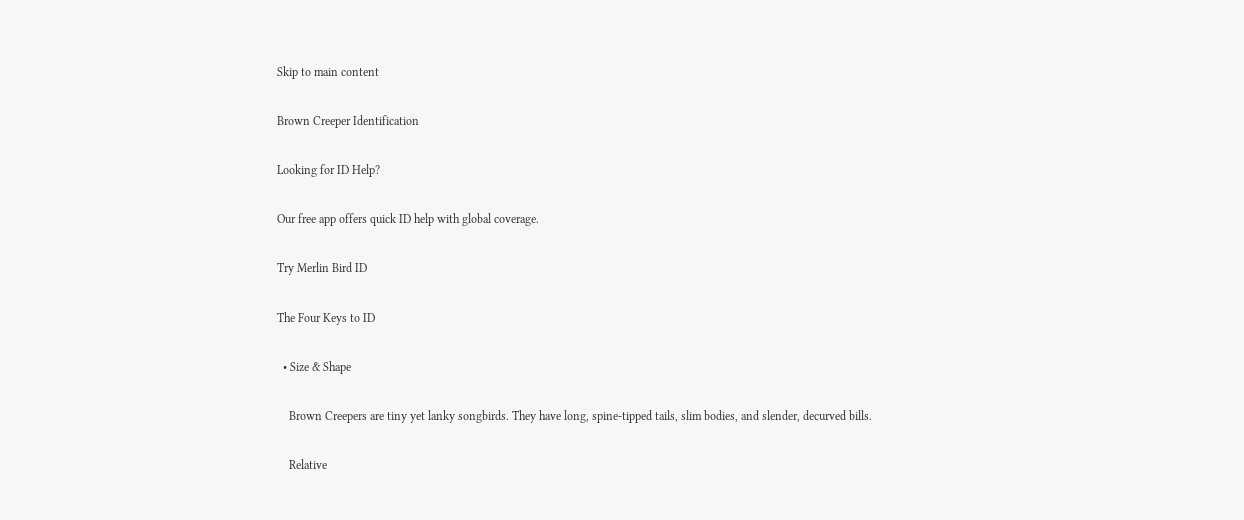Skip to main content

Brown Creeper Identification

Looking for ID Help?

Our free app offers quick ID help with global coverage.

Try Merlin Bird ID

The Four Keys to ID

  • Size & Shape

    Brown Creepers are tiny yet lanky songbirds. They have long, spine-tipped tails, slim bodies, and slender, decurved bills.

    Relative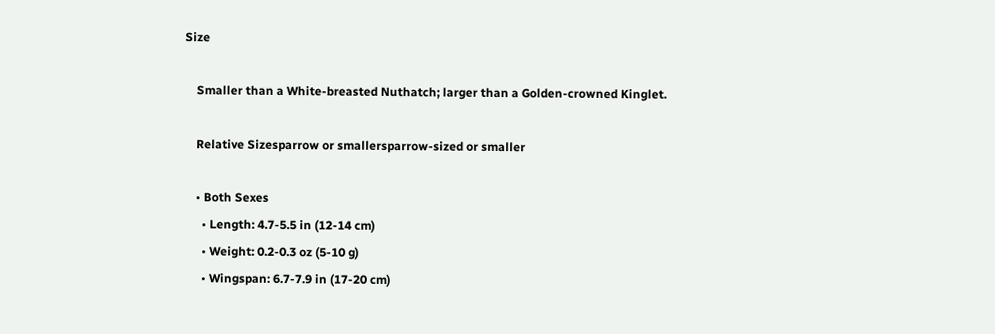Size

    Smaller than a White-breasted Nuthatch; larger than a Golden-crowned Kinglet.

    Relative Sizesparrow or smallersparrow-sized or smaller

    • Both Sexes
      • Length: 4.7-5.5 in (12-14 cm)
      • Weight: 0.2-0.3 oz (5-10 g)
      • Wingspan: 6.7-7.9 in (17-20 cm)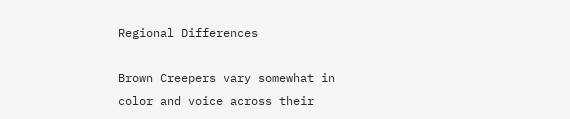Regional Differences

Brown Creepers vary somewhat in color and voice across their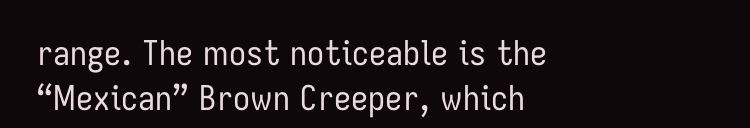range. The most noticeable is the “Mexican” Brown Creeper, which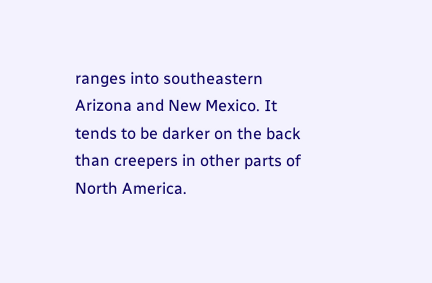ranges into southeastern Arizona and New Mexico. It tends to be darker on the back than creepers in other parts of North America.